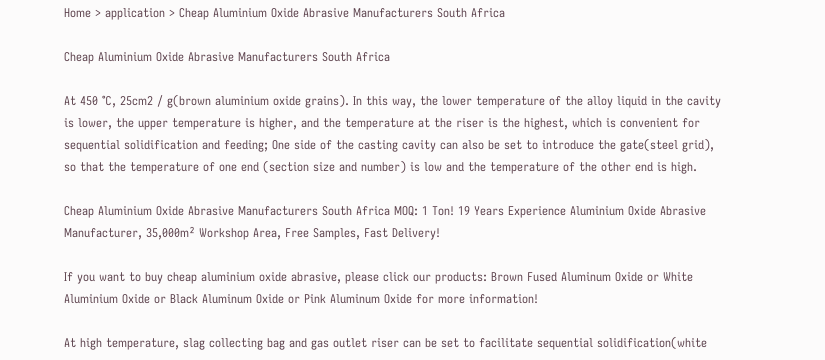Home > application > Cheap Aluminium Oxide Abrasive Manufacturers South Africa

Cheap Aluminium Oxide Abrasive Manufacturers South Africa

At 450 ℃, 25cm2 / g(brown aluminium oxide grains). In this way, the lower temperature of the alloy liquid in the cavity is lower, the upper temperature is higher, and the temperature at the riser is the highest, which is convenient for sequential solidification and feeding; One side of the casting cavity can also be set to introduce the gate(steel grid), so that the temperature of one end (section size and number) is low and the temperature of the other end is high.

Cheap Aluminium Oxide Abrasive Manufacturers South Africa MOQ: 1 Ton! 19 Years Experience Aluminium Oxide Abrasive Manufacturer, 35,000m² Workshop Area, Free Samples, Fast Delivery!

If you want to buy cheap aluminium oxide abrasive, please click our products: Brown Fused Aluminum Oxide or White Aluminium Oxide or Black Aluminum Oxide or Pink Aluminum Oxide for more information!

At high temperature, slag collecting bag and gas outlet riser can be set to facilitate sequential solidification(white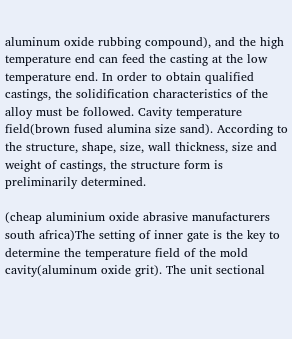aluminum oxide rubbing compound), and the high temperature end can feed the casting at the low temperature end. In order to obtain qualified castings, the solidification characteristics of the alloy must be followed. Cavity temperature field(brown fused alumina size sand). According to the structure, shape, size, wall thickness, size and weight of castings, the structure form is preliminarily determined.

(cheap aluminium oxide abrasive manufacturers south africa)The setting of inner gate is the key to determine the temperature field of the mold cavity(aluminum oxide grit). The unit sectional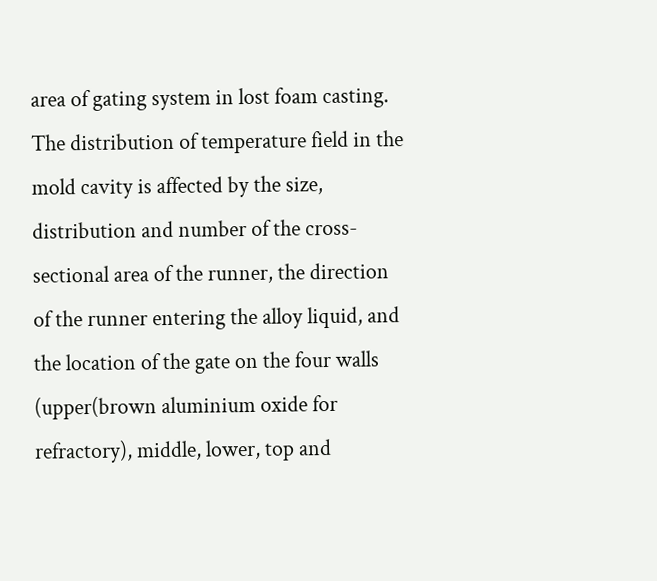area of gating system in lost foam casting. The distribution of temperature field in the mold cavity is affected by the size, distribution and number of the cross-sectional area of the runner, the direction of the runner entering the alloy liquid, and the location of the gate on the four walls (upper(brown aluminium oxide for refractory), middle, lower, top and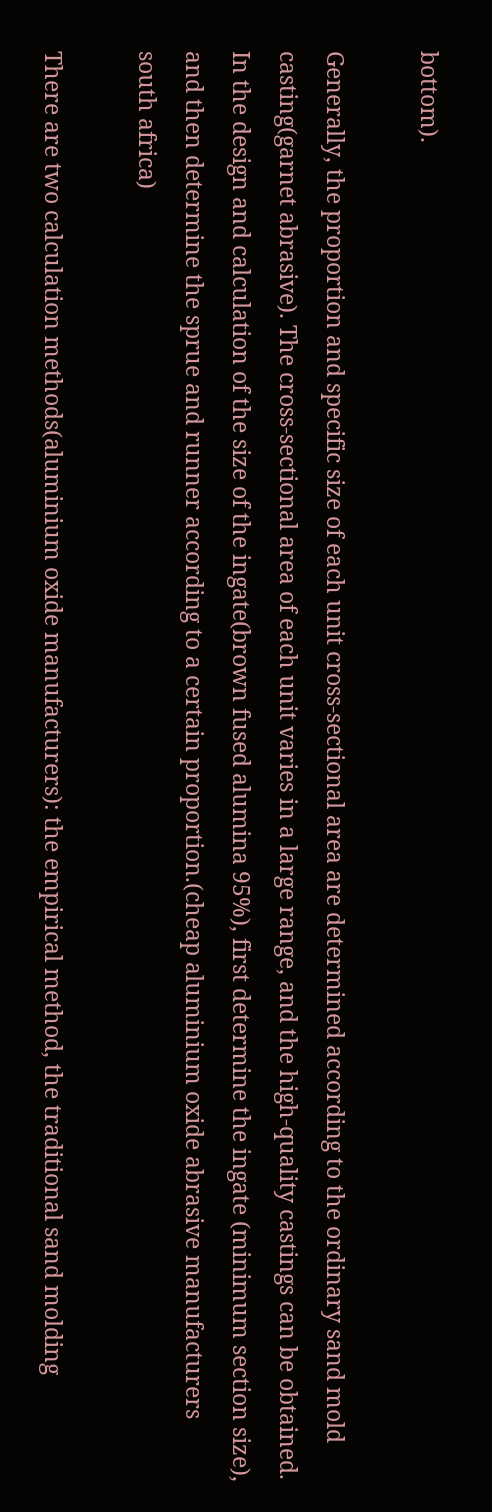bottom).

Generally, the proportion and specific size of each unit cross-sectional area are determined according to the ordinary sand mold casting(garnet abrasive). The cross-sectional area of each unit varies in a large range, and the high-quality castings can be obtained. In the design and calculation of the size of the ingate(brown fused alumina 95%), first determine the ingate (minimum section size), and then determine the sprue and runner according to a certain proportion.(cheap aluminium oxide abrasive manufacturers south africa)

There are two calculation methods(aluminium oxide manufacturers): the empirical method, the traditional sand molding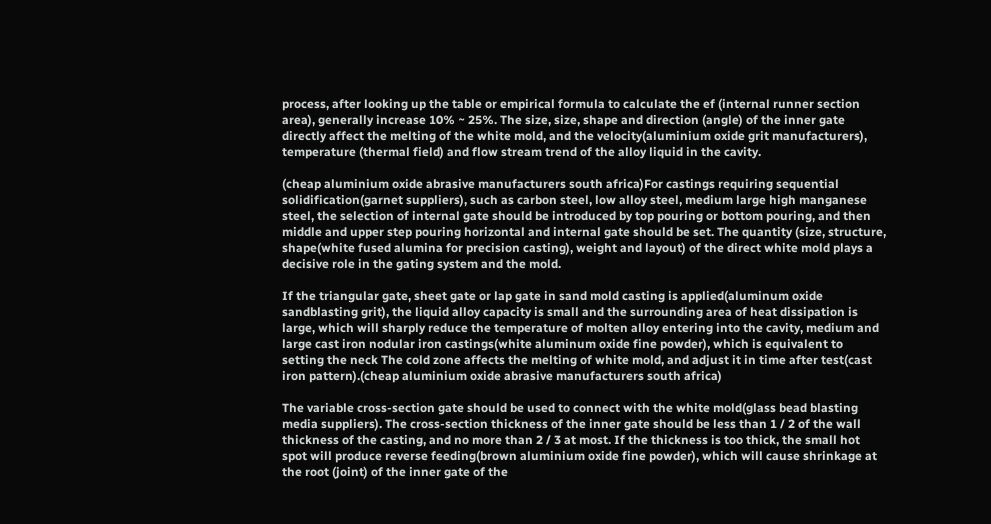process, after looking up the table or empirical formula to calculate the ef (internal runner section area), generally increase 10% ~ 25%. The size, size, shape and direction (angle) of the inner gate directly affect the melting of the white mold, and the velocity(aluminium oxide grit manufacturers), temperature (thermal field) and flow stream trend of the alloy liquid in the cavity.

(cheap aluminium oxide abrasive manufacturers south africa)For castings requiring sequential solidification(garnet suppliers), such as carbon steel, low alloy steel, medium large high manganese steel, the selection of internal gate should be introduced by top pouring or bottom pouring, and then middle and upper step pouring horizontal and internal gate should be set. The quantity (size, structure, shape(white fused alumina for precision casting), weight and layout) of the direct white mold plays a decisive role in the gating system and the mold.

If the triangular gate, sheet gate or lap gate in sand mold casting is applied(aluminum oxide sandblasting grit), the liquid alloy capacity is small and the surrounding area of heat dissipation is large, which will sharply reduce the temperature of molten alloy entering into the cavity, medium and large cast iron nodular iron castings(white aluminum oxide fine powder), which is equivalent to setting the neck The cold zone affects the melting of white mold, and adjust it in time after test(cast iron pattern).(cheap aluminium oxide abrasive manufacturers south africa)

The variable cross-section gate should be used to connect with the white mold(glass bead blasting media suppliers). The cross-section thickness of the inner gate should be less than 1 / 2 of the wall thickness of the casting, and no more than 2 / 3 at most. If the thickness is too thick, the small hot spot will produce reverse feeding(brown aluminium oxide fine powder), which will cause shrinkage at the root (joint) of the inner gate of the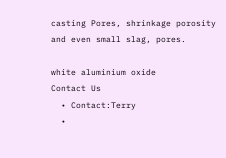casting Pores, shrinkage porosity and even small slag, pores.

white aluminium oxide
Contact Us
  • Contact:Terry
  •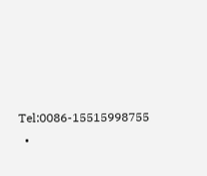Tel:0086-15515998755
  •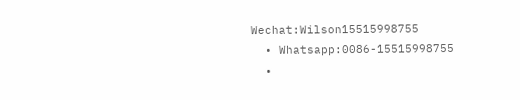Wechat:Wilson15515998755
  • Whatsapp:0086-15515998755
  •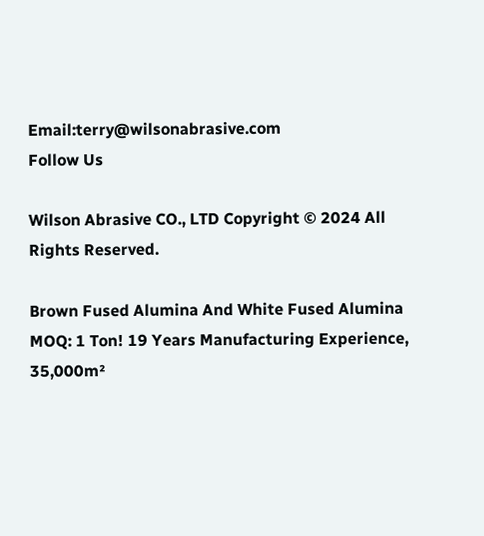Email:terry@wilsonabrasive.com
Follow Us

Wilson Abrasive CO., LTD Copyright © 2024 All Rights Reserved.

Brown Fused Alumina And White Fused Alumina MOQ: 1 Ton! 19 Years Manufacturing Experience, 35,000m²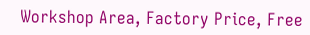Workshop Area, Factory Price, Free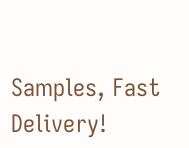Samples, Fast Delivery!